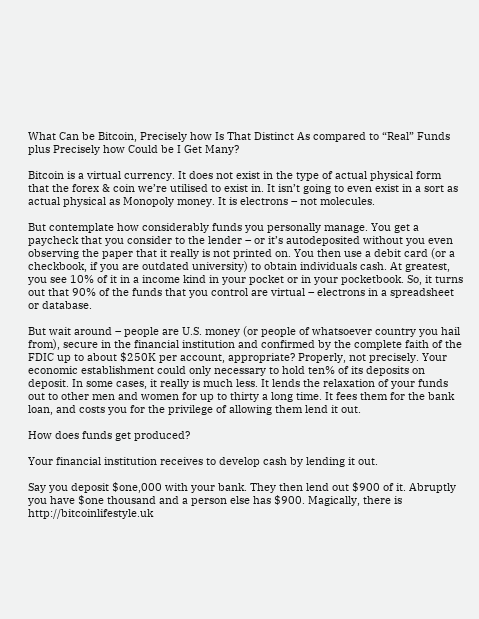What Can be Bitcoin, Precisely how Is That Distinct As compared to “Real” Funds plus Precisely how Could be I Get Many?

Bitcoin is a virtual currency. It does not exist in the type of actual physical form that the forex & coin we’re utilised to exist in. It isn’t going to even exist in a sort as actual physical as Monopoly money. It is electrons – not molecules.

But contemplate how considerably funds you personally manage. You get a paycheck that you consider to the lender – or it’s autodeposited without you even observing the paper that it really is not printed on. You then use a debit card (or a checkbook, if you are outdated university) to obtain individuals cash. At greatest, you see 10% of it in a income kind in your pocket or in your pocketbook. So, it turns out that 90% of the funds that you control are virtual – electrons in a spreadsheet or database.

But wait around – people are U.S. money (or people of whatsoever country you hail from), secure in the financial institution and confirmed by the complete faith of the FDIC up to about $250K per account, appropriate? Properly, not precisely. Your economic establishment could only necessary to hold ten% of its deposits on deposit. In some cases, it really is much less. It lends the relaxation of your funds out to other men and women for up to thirty a long time. It fees them for the bank loan, and costs you for the privilege of allowing them lend it out.

How does funds get produced?

Your financial institution receives to develop cash by lending it out.

Say you deposit $one,000 with your bank. They then lend out $900 of it. Abruptly you have $one thousand and a person else has $900. Magically, there is http://bitcoinlifestyle.uk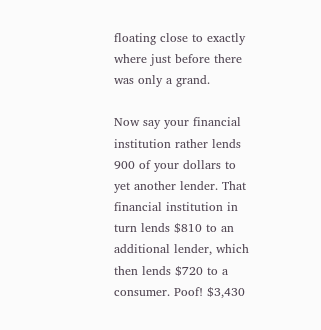floating close to exactly where just before there was only a grand.

Now say your financial institution rather lends 900 of your dollars to yet another lender. That financial institution in turn lends $810 to an additional lender, which then lends $720 to a consumer. Poof! $3,430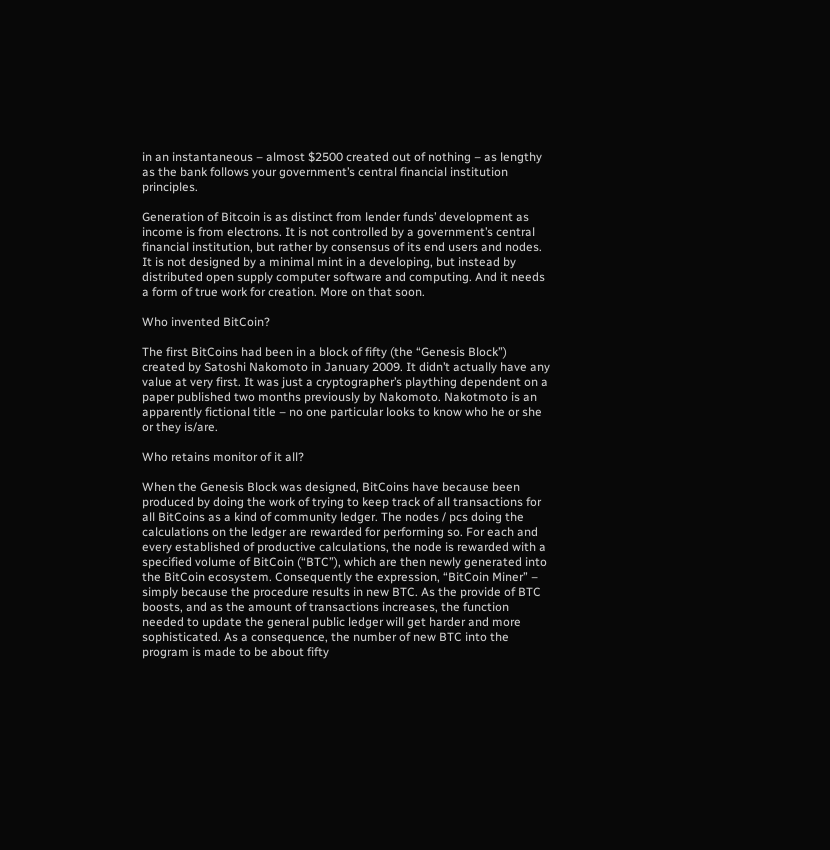in an instantaneous – almost $2500 created out of nothing – as lengthy as the bank follows your government’s central financial institution principles.

Generation of Bitcoin is as distinct from lender funds’ development as income is from electrons. It is not controlled by a government’s central financial institution, but rather by consensus of its end users and nodes. It is not designed by a minimal mint in a developing, but instead by distributed open supply computer software and computing. And it needs a form of true work for creation. More on that soon.

Who invented BitCoin?

The first BitCoins had been in a block of fifty (the “Genesis Block”) created by Satoshi Nakomoto in January 2009. It didn’t actually have any value at very first. It was just a cryptographer’s plaything dependent on a paper published two months previously by Nakomoto. Nakotmoto is an apparently fictional title – no one particular looks to know who he or she or they is/are.

Who retains monitor of it all?

When the Genesis Block was designed, BitCoins have because been produced by doing the work of trying to keep track of all transactions for all BitCoins as a kind of community ledger. The nodes / pcs doing the calculations on the ledger are rewarded for performing so. For each and every established of productive calculations, the node is rewarded with a specified volume of BitCoin (“BTC”), which are then newly generated into the BitCoin ecosystem. Consequently the expression, “BitCoin Miner” – simply because the procedure results in new BTC. As the provide of BTC boosts, and as the amount of transactions increases, the function needed to update the general public ledger will get harder and more sophisticated. As a consequence, the number of new BTC into the program is made to be about fifty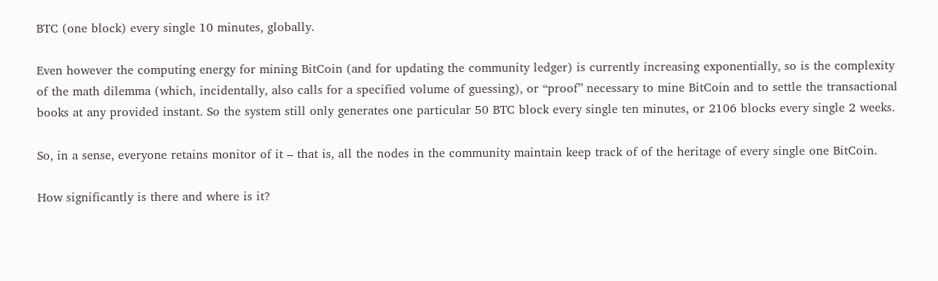BTC (one block) every single 10 minutes, globally.

Even however the computing energy for mining BitCoin (and for updating the community ledger) is currently increasing exponentially, so is the complexity of the math dilemma (which, incidentally, also calls for a specified volume of guessing), or “proof” necessary to mine BitCoin and to settle the transactional books at any provided instant. So the system still only generates one particular 50 BTC block every single ten minutes, or 2106 blocks every single 2 weeks.

So, in a sense, everyone retains monitor of it – that is, all the nodes in the community maintain keep track of of the heritage of every single one BitCoin.

How significantly is there and where is it?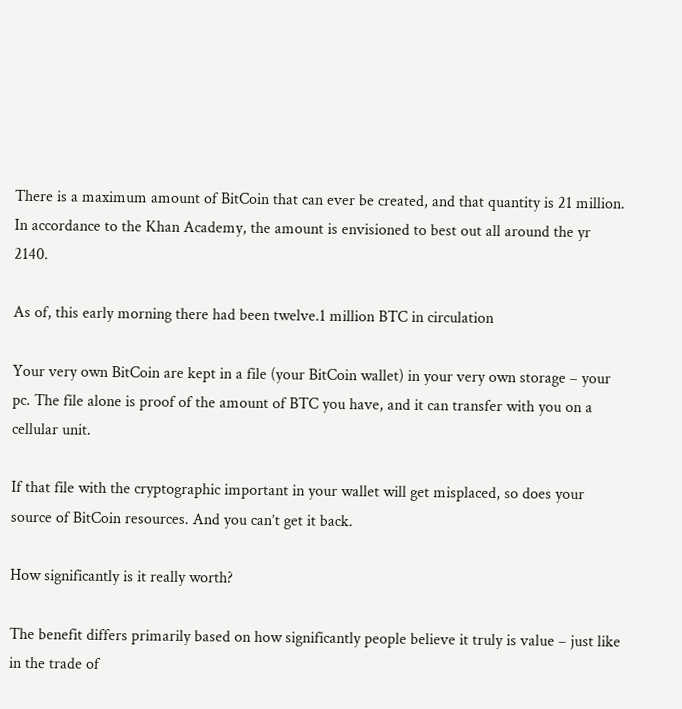There is a maximum amount of BitCoin that can ever be created, and that quantity is 21 million. In accordance to the Khan Academy, the amount is envisioned to best out all around the yr 2140.

As of, this early morning there had been twelve.1 million BTC in circulation

Your very own BitCoin are kept in a file (your BitCoin wallet) in your very own storage – your pc. The file alone is proof of the amount of BTC you have, and it can transfer with you on a cellular unit.

If that file with the cryptographic important in your wallet will get misplaced, so does your source of BitCoin resources. And you can’t get it back.

How significantly is it really worth?

The benefit differs primarily based on how significantly people believe it truly is value – just like in the trade of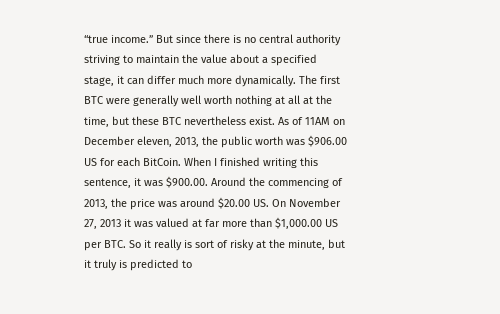“true income.” But since there is no central authority striving to maintain the value about a specified stage, it can differ much more dynamically. The first BTC were generally well worth nothing at all at the time, but these BTC nevertheless exist. As of 11AM on December eleven, 2013, the public worth was $906.00 US for each BitCoin. When I finished writing this sentence, it was $900.00. Around the commencing of 2013, the price was around $20.00 US. On November 27, 2013 it was valued at far more than $1,000.00 US per BTC. So it really is sort of risky at the minute, but it truly is predicted to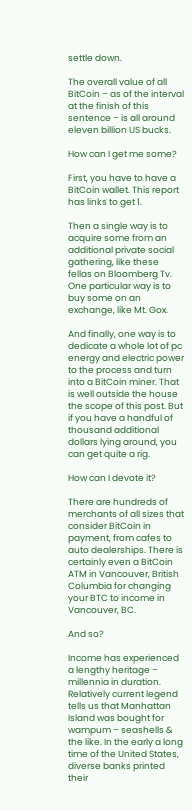settle down.

The overall value of all BitCoin – as of the interval at the finish of this sentence – is all around eleven billion US bucks.

How can I get me some?

First, you have to have a BitCoin wallet. This report has links to get 1.

Then a single way is to acquire some from an additional private social gathering, like these fellas on Bloomberg Tv. One particular way is to buy some on an exchange, like Mt. Gox.

And finally, one way is to dedicate a whole lot of pc energy and electric power to the process and turn into a BitCoin miner. That is well outside the house the scope of this post. But if you have a handful of thousand additional dollars lying around, you can get quite a rig.

How can I devote it?

There are hundreds of merchants of all sizes that consider BitCoin in payment, from cafes to auto dealerships. There is certainly even a BitCoin ATM in Vancouver, British Columbia for changing your BTC to income in Vancouver, BC.

And so?

Income has experienced a lengthy heritage – millennia in duration. Relatively current legend tells us that Manhattan Island was bought for wampum – seashells & the like. In the early a long time of the United States, diverse banks printed their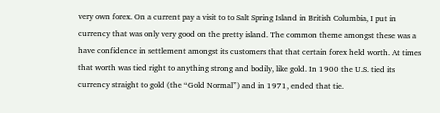very own forex. On a current pay a visit to to Salt Spring Island in British Columbia, I put in currency that was only very good on the pretty island. The common theme amongst these was a have confidence in settlement amongst its customers that that certain forex held worth. At times that worth was tied right to anything strong and bodily, like gold. In 1900 the U.S. tied its currency straight to gold (the “Gold Normal”) and in 1971, ended that tie.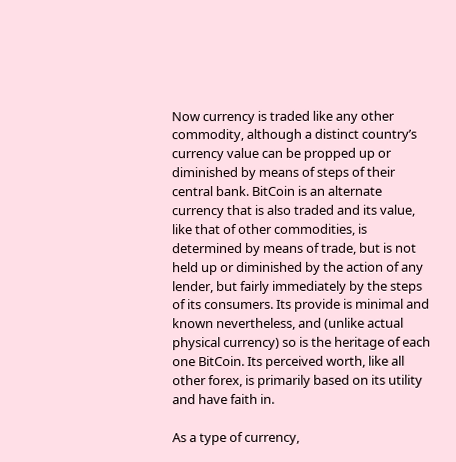Now currency is traded like any other commodity, although a distinct country’s currency value can be propped up or diminished by means of steps of their central bank. BitCoin is an alternate currency that is also traded and its value, like that of other commodities, is determined by means of trade, but is not held up or diminished by the action of any lender, but fairly immediately by the steps of its consumers. Its provide is minimal and known nevertheless, and (unlike actual physical currency) so is the heritage of each one BitCoin. Its perceived worth, like all other forex, is primarily based on its utility and have faith in.

As a type of currency,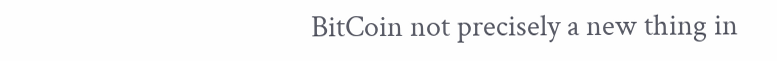BitCoin not precisely a new thing in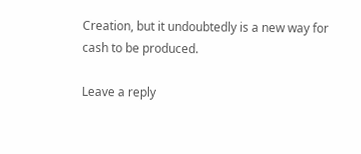Creation, but it undoubtedly is a new way for cash to be produced.

Leave a reply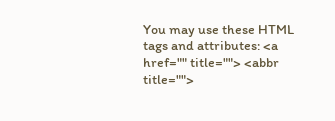You may use these HTML tags and attributes: <a href="" title=""> <abbr title="">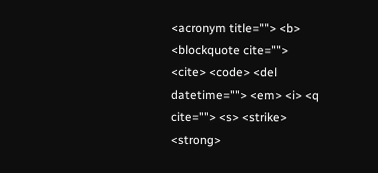<acronym title=""> <b> <blockquote cite=""> <cite> <code> <del datetime=""> <em> <i> <q cite=""> <s> <strike> <strong>